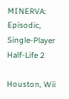MINERVA: Episodic, Single-Player Half-Life 2

Houston, Wii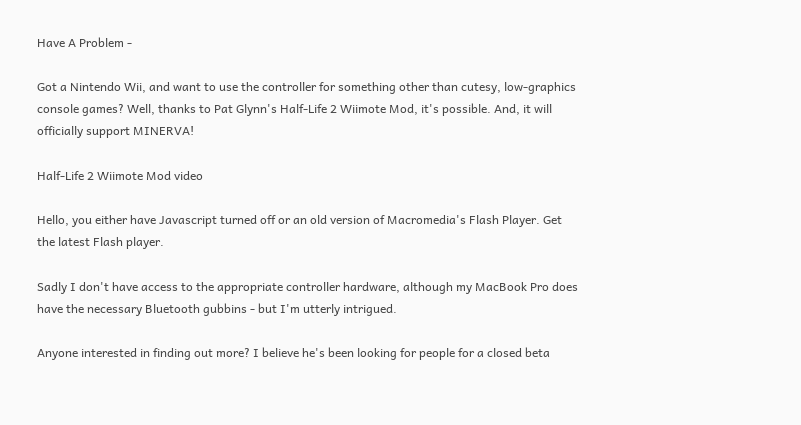Have A Problem -

Got a Nintendo Wii, and want to use the controller for something other than cutesy, low-graphics console games? Well, thanks to Pat Glynn's Half-Life 2 Wiimote Mod, it's possible. And, it will officially support MINERVA!

Half-Life 2 Wiimote Mod video

Hello, you either have Javascript turned off or an old version of Macromedia's Flash Player. Get the latest Flash player.

Sadly I don't have access to the appropriate controller hardware, although my MacBook Pro does have the necessary Bluetooth gubbins - but I'm utterly intrigued.

Anyone interested in finding out more? I believe he's been looking for people for a closed beta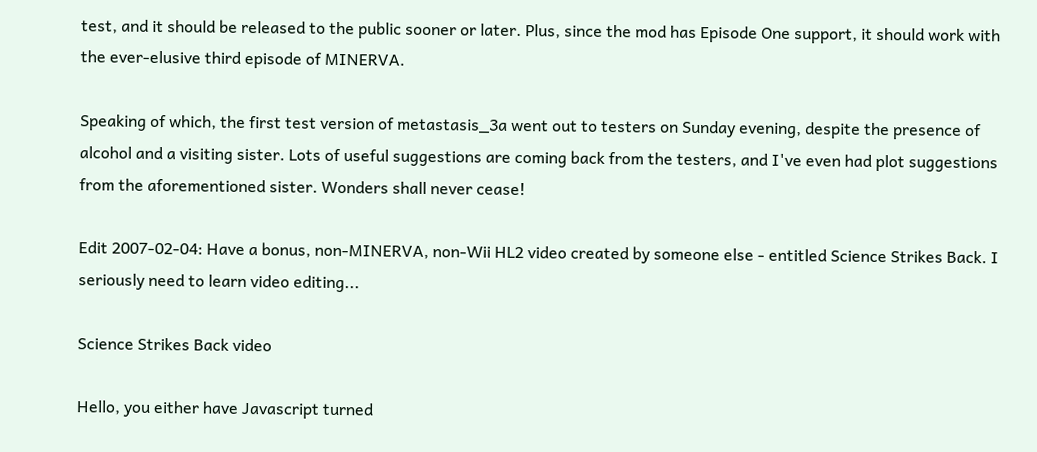test, and it should be released to the public sooner or later. Plus, since the mod has Episode One support, it should work with the ever-elusive third episode of MINERVA.

Speaking of which, the first test version of metastasis_3a went out to testers on Sunday evening, despite the presence of alcohol and a visiting sister. Lots of useful suggestions are coming back from the testers, and I've even had plot suggestions from the aforementioned sister. Wonders shall never cease!

Edit 2007-02-04: Have a bonus, non-MINERVA, non-Wii HL2 video created by someone else - entitled Science Strikes Back. I seriously need to learn video editing...

Science Strikes Back video

Hello, you either have Javascript turned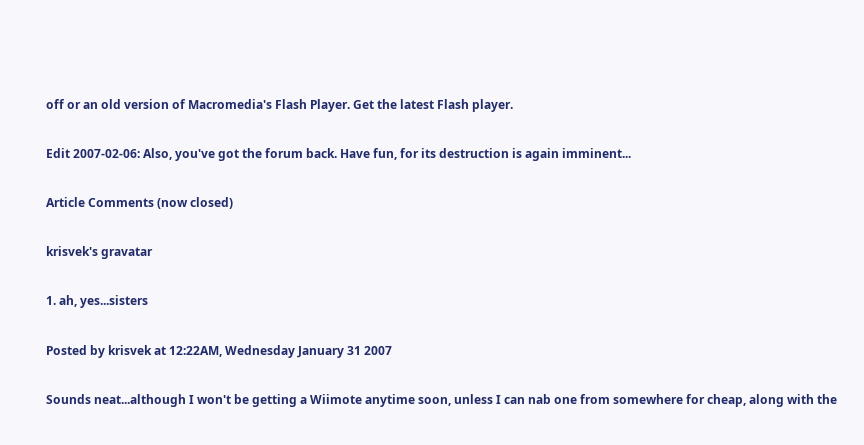off or an old version of Macromedia's Flash Player. Get the latest Flash player.

Edit 2007-02-06: Also, you've got the forum back. Have fun, for its destruction is again imminent...

Article Comments (now closed)

krisvek's gravatar

1. ah, yes...sisters

Posted by krisvek at 12:22AM, Wednesday January 31 2007

Sounds neat...although I won't be getting a Wiimote anytime soon, unless I can nab one from somewhere for cheap, along with the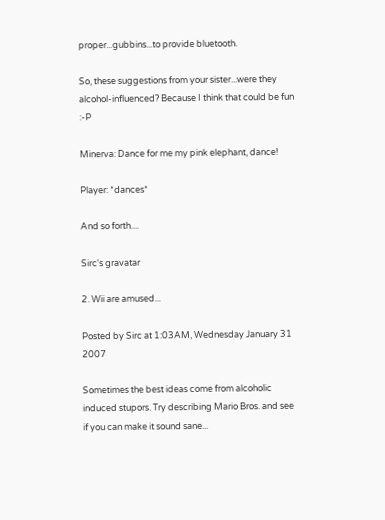proper...gubbins...to provide bluetooth.

So, these suggestions from your sister...were they alcohol-influenced? Because I think that could be fun :-P

Minerva: Dance for me my pink elephant, dance!

Player: *dances*

And so forth....

Sirc's gravatar

2. Wii are amused...

Posted by Sirc at 1:03AM, Wednesday January 31 2007

Sometimes the best ideas come from alcoholic induced stupors. Try describing Mario Bros. and see if you can make it sound sane...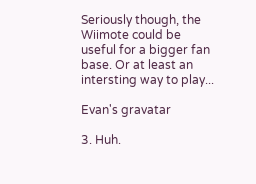Seriously though, the Wiimote could be useful for a bigger fan base. Or at least an intersting way to play...

Evan's gravatar

3. Huh.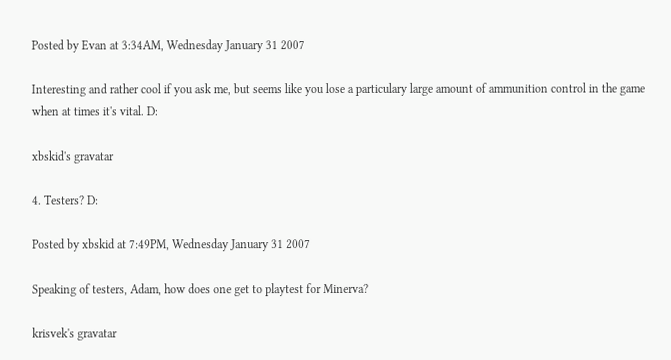Posted by Evan at 3:34AM, Wednesday January 31 2007

Interesting and rather cool if you ask me, but seems like you lose a particulary large amount of ammunition control in the game when at times it's vital. D:

xbskid's gravatar

4. Testers? D:

Posted by xbskid at 7:49PM, Wednesday January 31 2007

Speaking of testers, Adam, how does one get to playtest for Minerva?

krisvek's gravatar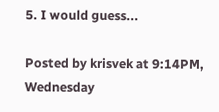5. I would guess...

Posted by krisvek at 9:14PM, Wednesday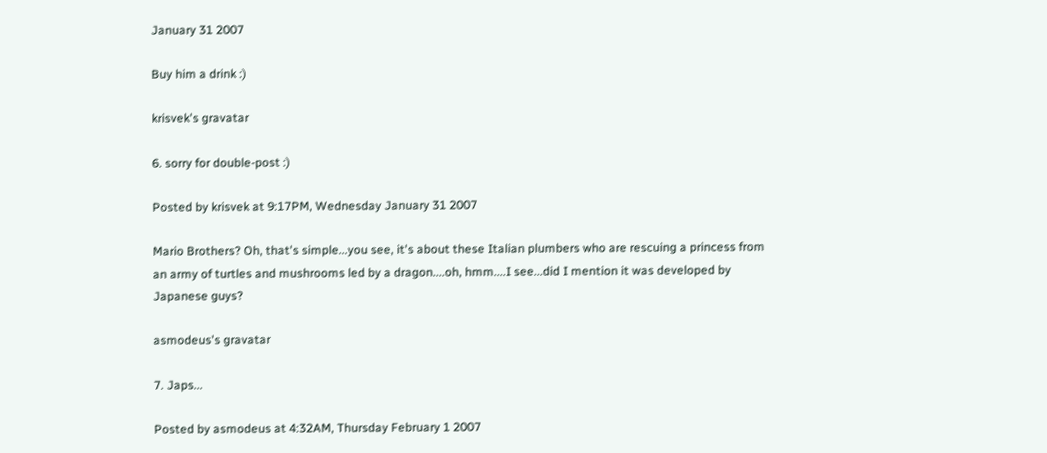January 31 2007

Buy him a drink :)

krisvek's gravatar

6. sorry for double-post :)

Posted by krisvek at 9:17PM, Wednesday January 31 2007

Mario Brothers? Oh, that's simple...you see, it's about these Italian plumbers who are rescuing a princess from an army of turtles and mushrooms led by a dragon....oh, hmm....I see...did I mention it was developed by Japanese guys?

asmodeus's gravatar

7. Japs...

Posted by asmodeus at 4:32AM, Thursday February 1 2007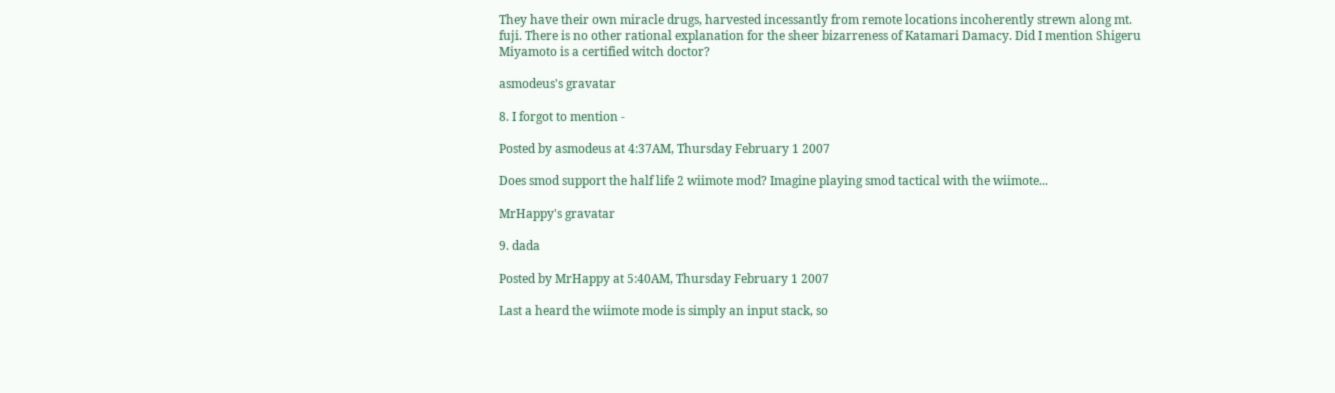They have their own miracle drugs, harvested incessantly from remote locations incoherently strewn along mt. fuji. There is no other rational explanation for the sheer bizarreness of Katamari Damacy. Did I mention Shigeru Miyamoto is a certified witch doctor?

asmodeus's gravatar

8. I forgot to mention -

Posted by asmodeus at 4:37AM, Thursday February 1 2007

Does smod support the half life 2 wiimote mod? Imagine playing smod tactical with the wiimote...

MrHappy's gravatar

9. dada

Posted by MrHappy at 5:40AM, Thursday February 1 2007

Last a heard the wiimote mode is simply an input stack, so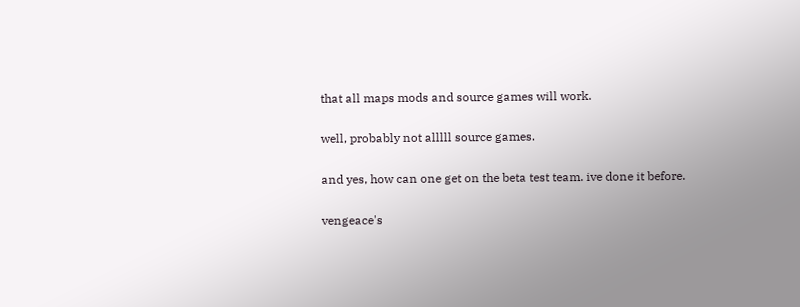that all maps mods and source games will work.

well, probably not alllll source games.

and yes, how can one get on the beta test team. ive done it before.

vengeace's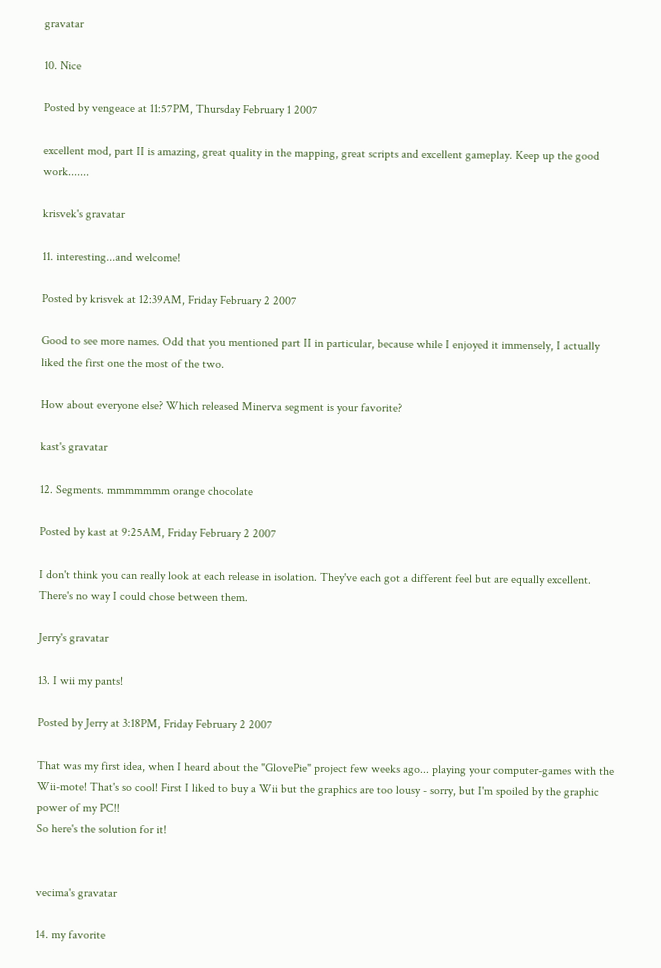gravatar

10. Nice

Posted by vengeace at 11:57PM, Thursday February 1 2007

excellent mod, part II is amazing, great quality in the mapping, great scripts and excellent gameplay. Keep up the good work.......

krisvek's gravatar

11. interesting...and welcome!

Posted by krisvek at 12:39AM, Friday February 2 2007

Good to see more names. Odd that you mentioned part II in particular, because while I enjoyed it immensely, I actually liked the first one the most of the two.

How about everyone else? Which released Minerva segment is your favorite?

kast's gravatar

12. Segments. mmmmmmm orange chocolate

Posted by kast at 9:25AM, Friday February 2 2007

I don't think you can really look at each release in isolation. They've each got a different feel but are equally excellent. There's no way I could chose between them.

Jerry's gravatar

13. I wii my pants!

Posted by Jerry at 3:18PM, Friday February 2 2007

That was my first idea, when I heard about the "GlovePie" project few weeks ago... playing your computer-games with the Wii-mote! That's so cool! First I liked to buy a Wii but the graphics are too lousy - sorry, but I'm spoiled by the graphic power of my PC!!
So here's the solution for it!


vecima's gravatar

14. my favorite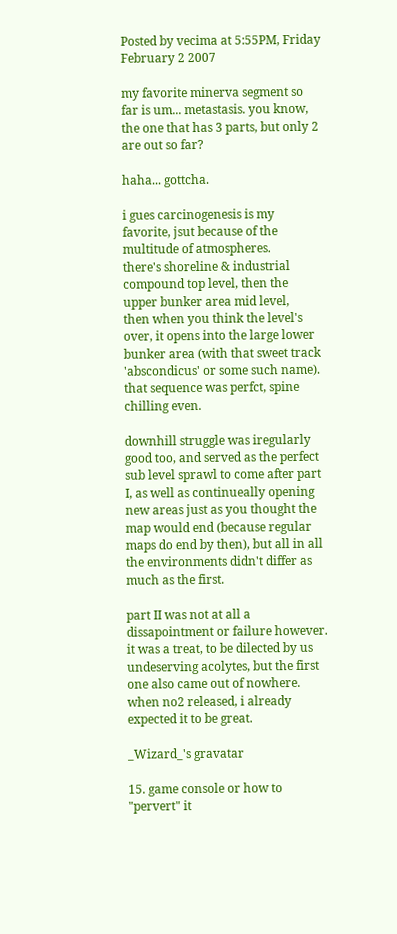Posted by vecima at 5:55PM, Friday February 2 2007

my favorite minerva segment so far is um... metastasis. you know, the one that has 3 parts, but only 2 are out so far?

haha... gottcha.

i gues carcinogenesis is my favorite, jsut because of the multitude of atmospheres.
there's shoreline & industrial compound top level, then the upper bunker area mid level,
then when you think the level's over, it opens into the large lower bunker area (with that sweet track 'abscondicus' or some such name). that sequence was perfct, spine chilling even.

downhill struggle was iregularly good too, and served as the perfect sub level sprawl to come after part I, as well as continueally opening new areas just as you thought the map would end (because regular maps do end by then), but all in all the environments didn't differ as much as the first.

part II was not at all a dissapointment or failure however. it was a treat, to be dilected by us undeserving acolytes, but the first one also came out of nowhere. when no2 released, i already expected it to be great.

_Wizard_'s gravatar

15. game console or how to "pervert" it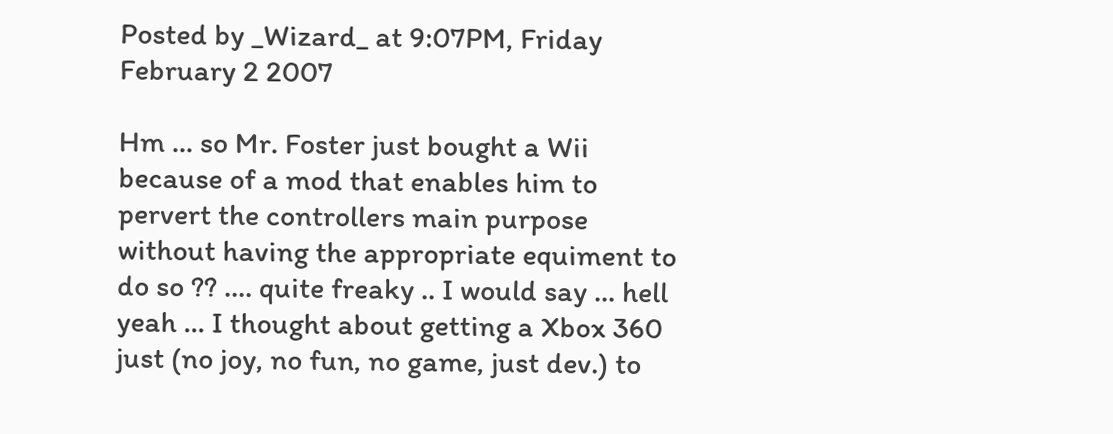Posted by _Wizard_ at 9:07PM, Friday February 2 2007

Hm ... so Mr. Foster just bought a Wii because of a mod that enables him to pervert the controllers main purpose without having the appropriate equiment to do so ?? .... quite freaky .. I would say ... hell yeah ... I thought about getting a Xbox 360 just (no joy, no fun, no game, just dev.) to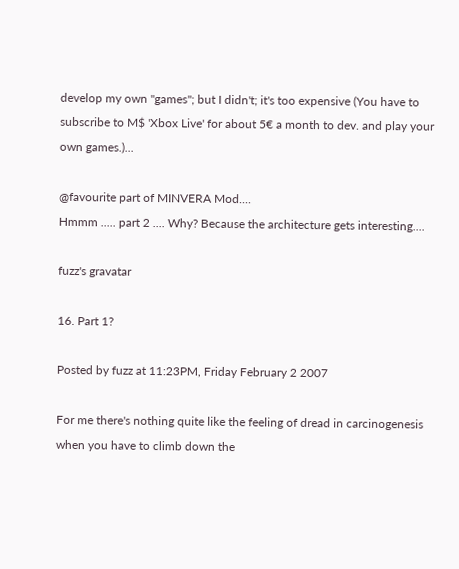develop my own "games"; but I didn't; it's too expensive (You have to subscribe to M$ 'Xbox Live' for about 5€ a month to dev. and play your own games.)...

@favourite part of MINVERA Mod....
Hmmm ..... part 2 .... Why? Because the architecture gets interesting....

fuzz's gravatar

16. Part 1?

Posted by fuzz at 11:23PM, Friday February 2 2007

For me there's nothing quite like the feeling of dread in carcinogenesis when you have to climb down the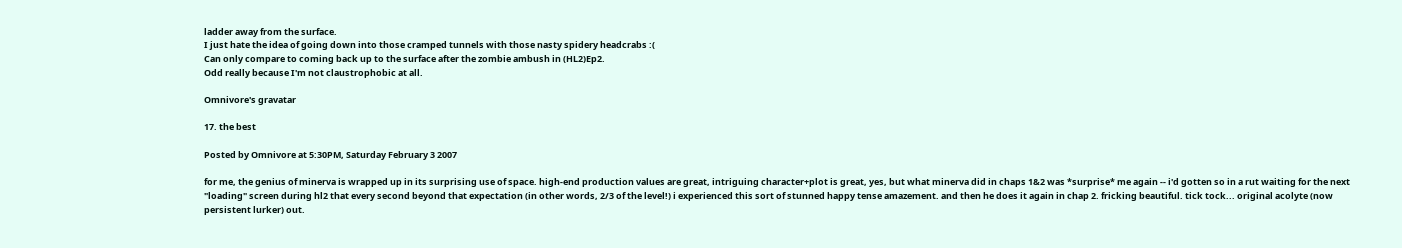ladder away from the surface.
I just hate the idea of going down into those cramped tunnels with those nasty spidery headcrabs :(
Can only compare to coming back up to the surface after the zombie ambush in (HL2)Ep2.
Odd really because I'm not claustrophobic at all.

Omnivore's gravatar

17. the best

Posted by Omnivore at 5:30PM, Saturday February 3 2007

for me, the genius of minerva is wrapped up in its surprising use of space. high-end production values are great, intriguing character+plot is great, yes, but what minerva did in chaps 1&2 was *surprise* me again -- i'd gotten so in a rut waiting for the next "loading" screen during hl2 that every second beyond that expectation (in other words, 2/3 of the level!) i experienced this sort of stunned happy tense amazement. and then he does it again in chap 2. fricking beautiful. tick tock... original acolyte (now persistent lurker) out.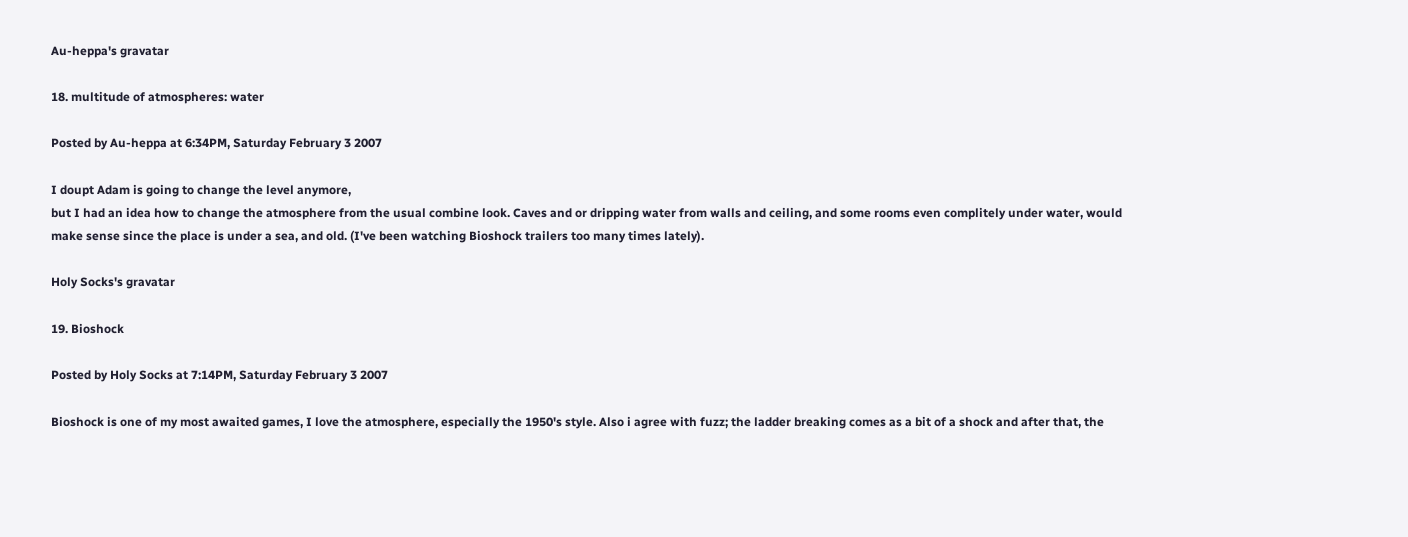Au-heppa's gravatar

18. multitude of atmospheres: water

Posted by Au-heppa at 6:34PM, Saturday February 3 2007

I doupt Adam is going to change the level anymore,
but I had an idea how to change the atmosphere from the usual combine look. Caves and or dripping water from walls and ceiling, and some rooms even complitely under water, would make sense since the place is under a sea, and old. (I've been watching Bioshock trailers too many times lately).

Holy Socks's gravatar

19. Bioshock

Posted by Holy Socks at 7:14PM, Saturday February 3 2007

Bioshock is one of my most awaited games, I love the atmosphere, especially the 1950's style. Also i agree with fuzz; the ladder breaking comes as a bit of a shock and after that, the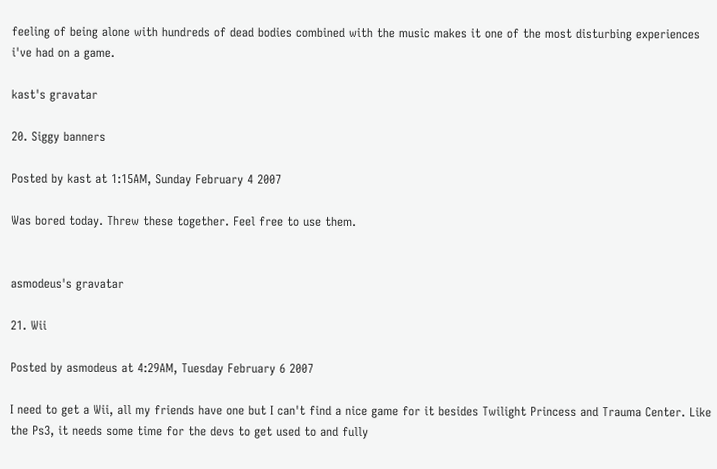feeling of being alone with hundreds of dead bodies combined with the music makes it one of the most disturbing experiences i've had on a game.

kast's gravatar

20. Siggy banners

Posted by kast at 1:15AM, Sunday February 4 2007

Was bored today. Threw these together. Feel free to use them.


asmodeus's gravatar

21. Wii

Posted by asmodeus at 4:29AM, Tuesday February 6 2007

I need to get a Wii, all my friends have one but I can't find a nice game for it besides Twilight Princess and Trauma Center. Like the Ps3, it needs some time for the devs to get used to and fully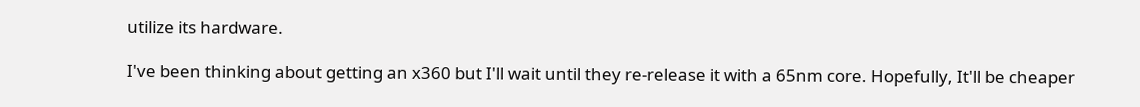utilize its hardware.

I've been thinking about getting an x360 but I'll wait until they re-release it with a 65nm core. Hopefully, It'll be cheaper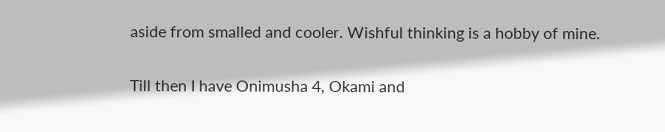aside from smalled and cooler. Wishful thinking is a hobby of mine.

Till then I have Onimusha 4, Okami and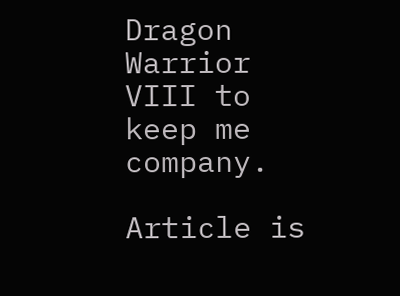Dragon Warrior VIII to keep me company.

Article is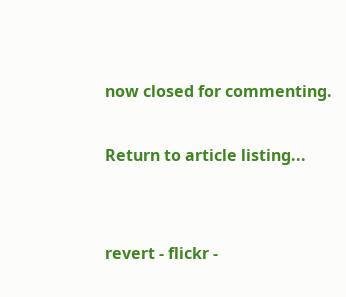now closed for commenting.

Return to article listing...


revert - flickr -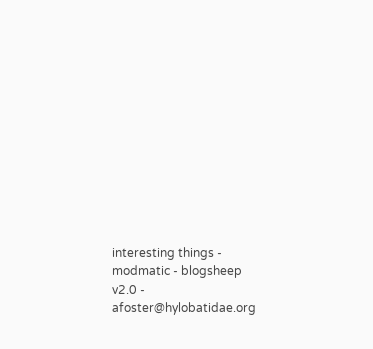interesting things - modmatic - blogsheep v2.0 - afoster@hylobatidae.org